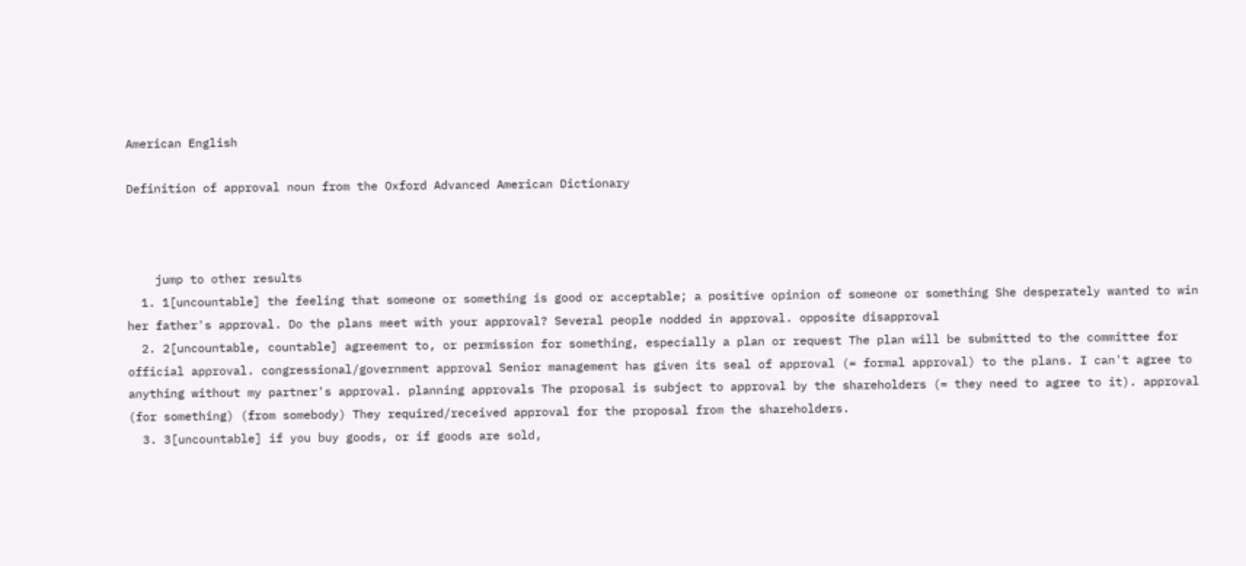American English

Definition of approval noun from the Oxford Advanced American Dictionary



    jump to other results
  1. 1[uncountable] the feeling that someone or something is good or acceptable; a positive opinion of someone or something She desperately wanted to win her father's approval. Do the plans meet with your approval? Several people nodded in approval. opposite disapproval
  2. 2[uncountable, countable] agreement to, or permission for something, especially a plan or request The plan will be submitted to the committee for official approval. congressional/government approval Senior management has given its seal of approval (= formal approval) to the plans. I can't agree to anything without my partner's approval. planning approvals The proposal is subject to approval by the shareholders (= they need to agree to it). approval (for something) (from somebody) They required/received approval for the proposal from the shareholders.
  3. 3[uncountable] if you buy goods, or if goods are sold,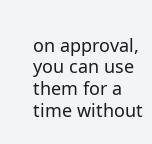on approval, you can use them for a time without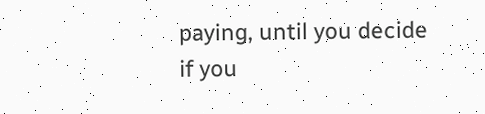paying, until you decide if you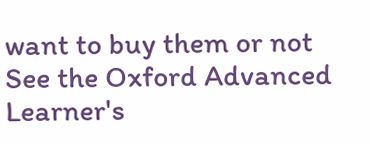want to buy them or not
See the Oxford Advanced Learner's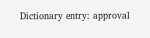Dictionary entry: approval